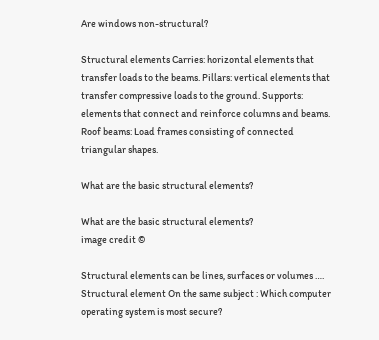Are windows non-structural?

Structural elements Carries: horizontal elements that transfer loads to the beams. Pillars: vertical elements that transfer compressive loads to the ground. Supports: elements that connect and reinforce columns and beams. Roof beams: Load frames consisting of connected triangular shapes.

What are the basic structural elements?

What are the basic structural elements?
image credit ©

Structural elements can be lines, surfaces or volumes …. Structural element On the same subject : Which computer operating system is most secure?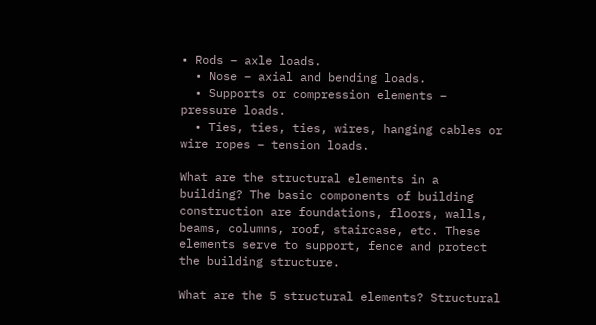• Rods – axle loads.
  • Nose – axial and bending loads.
  • Supports or compression elements – pressure loads.
  • Ties, ties, ties, wires, hanging cables or wire ropes – tension loads.

What are the structural elements in a building? The basic components of building construction are foundations, floors, walls, beams, columns, roof, staircase, etc. These elements serve to support, fence and protect the building structure.

What are the 5 structural elements? Structural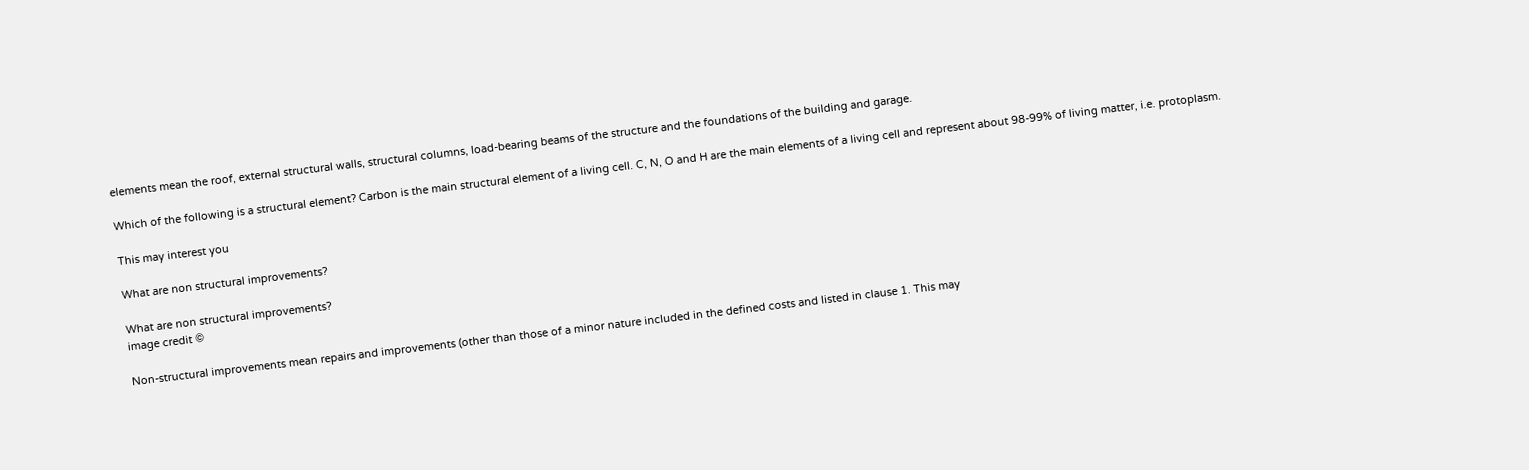elements mean the roof, external structural walls, structural columns, load-bearing beams of the structure and the foundations of the building and garage.

Which of the following is a structural element? Carbon is the main structural element of a living cell. C, N, O and H are the main elements of a living cell and represent about 98-99% of living matter, i.e. protoplasm.

This may interest you

What are non structural improvements?

What are non structural improvements?
image credit ©

Non-structural improvements mean repairs and improvements (other than those of a minor nature included in the defined costs and listed in clause 1. This may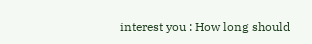interest you : How long should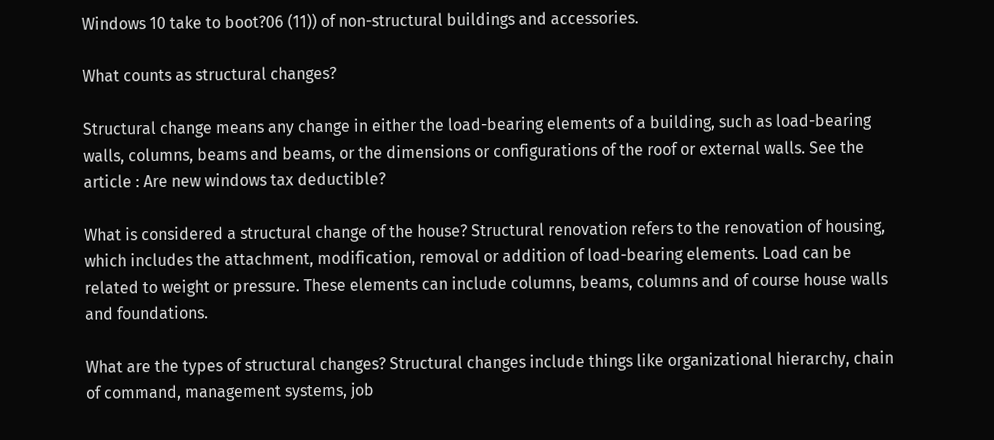Windows 10 take to boot?06 (11)) of non-structural buildings and accessories.

What counts as structural changes?

Structural change means any change in either the load-bearing elements of a building, such as load-bearing walls, columns, beams and beams, or the dimensions or configurations of the roof or external walls. See the article : Are new windows tax deductible?

What is considered a structural change of the house? Structural renovation refers to the renovation of housing, which includes the attachment, modification, removal or addition of load-bearing elements. Load can be related to weight or pressure. These elements can include columns, beams, columns and of course house walls and foundations.

What are the types of structural changes? Structural changes include things like organizational hierarchy, chain of command, management systems, job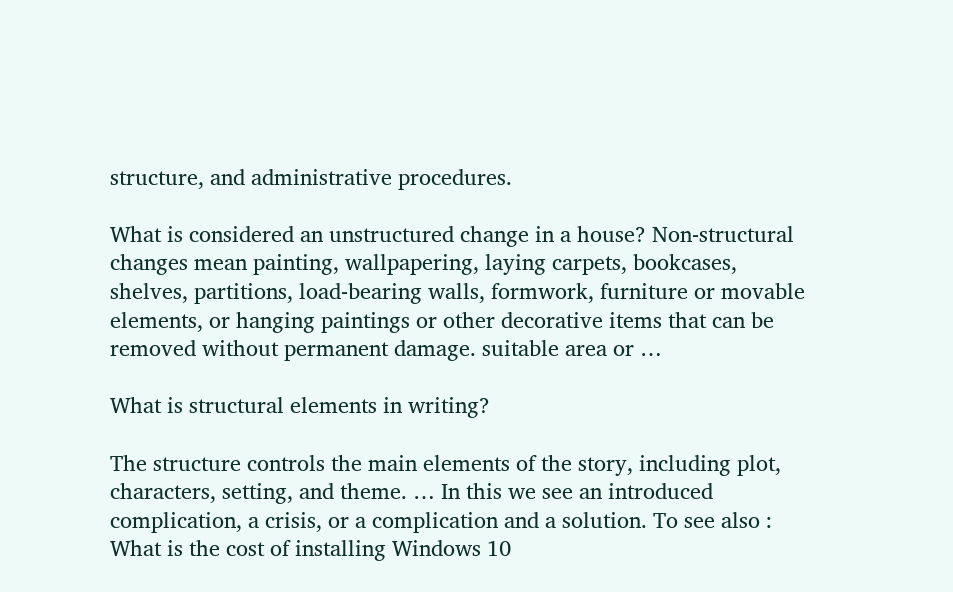structure, and administrative procedures.

What is considered an unstructured change in a house? Non-structural changes mean painting, wallpapering, laying carpets, bookcases, shelves, partitions, load-bearing walls, formwork, furniture or movable elements, or hanging paintings or other decorative items that can be removed without permanent damage. suitable area or …

What is structural elements in writing?

The structure controls the main elements of the story, including plot, characters, setting, and theme. … In this we see an introduced complication, a crisis, or a complication and a solution. To see also : What is the cost of installing Windows 10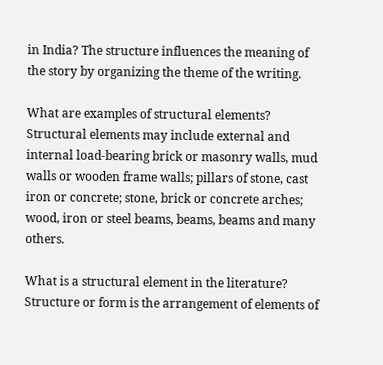in India? The structure influences the meaning of the story by organizing the theme of the writing.

What are examples of structural elements? Structural elements may include external and internal load-bearing brick or masonry walls, mud walls or wooden frame walls; pillars of stone, cast iron or concrete; stone, brick or concrete arches; wood, iron or steel beams, beams, beams and many others.

What is a structural element in the literature? Structure or form is the arrangement of elements of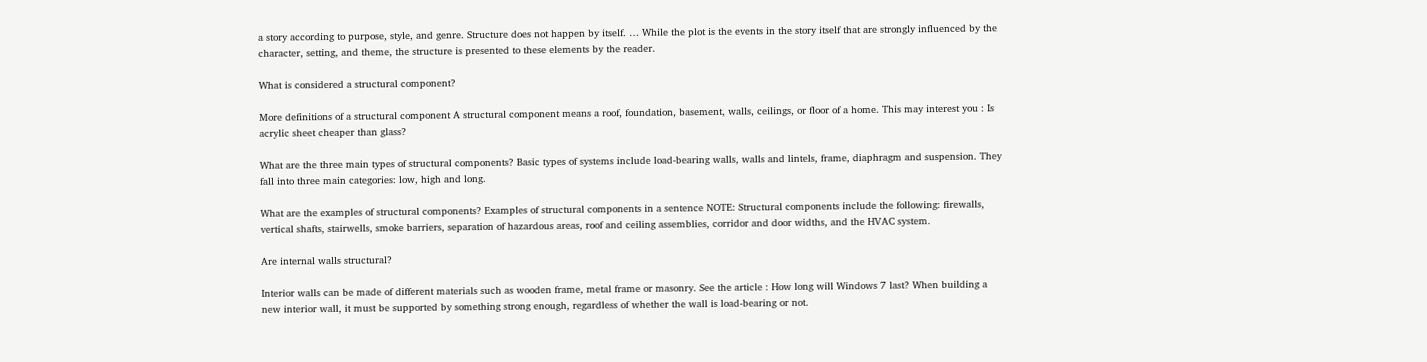a story according to purpose, style, and genre. Structure does not happen by itself. … While the plot is the events in the story itself that are strongly influenced by the character, setting, and theme, the structure is presented to these elements by the reader.

What is considered a structural component?

More definitions of a structural component A structural component means a roof, foundation, basement, walls, ceilings, or floor of a home. This may interest you : Is acrylic sheet cheaper than glass?

What are the three main types of structural components? Basic types of systems include load-bearing walls, walls and lintels, frame, diaphragm and suspension. They fall into three main categories: low, high and long.

What are the examples of structural components? Examples of structural components in a sentence NOTE: Structural components include the following: firewalls, vertical shafts, stairwells, smoke barriers, separation of hazardous areas, roof and ceiling assemblies, corridor and door widths, and the HVAC system.

Are internal walls structural?

Interior walls can be made of different materials such as wooden frame, metal frame or masonry. See the article : How long will Windows 7 last? When building a new interior wall, it must be supported by something strong enough, regardless of whether the wall is load-bearing or not.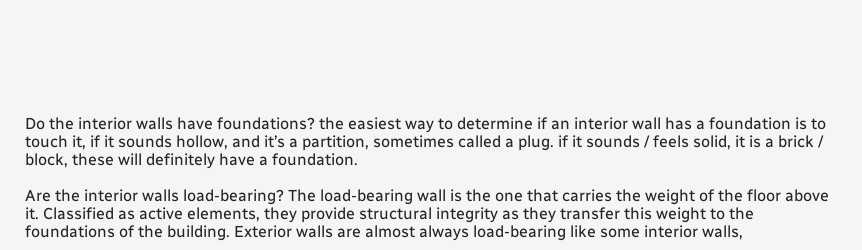Do the interior walls have foundations? the easiest way to determine if an interior wall has a foundation is to touch it, if it sounds hollow, and it’s a partition, sometimes called a plug. if it sounds / feels solid, it is a brick / block, these will definitely have a foundation.

Are the interior walls load-bearing? The load-bearing wall is the one that carries the weight of the floor above it. Classified as active elements, they provide structural integrity as they transfer this weight to the foundations of the building. Exterior walls are almost always load-bearing like some interior walls,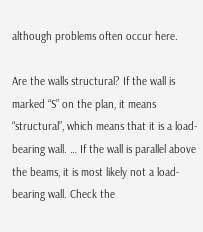although problems often occur here.

Are the walls structural? If the wall is marked “S” on the plan, it means “structural”, which means that it is a load-bearing wall. … If the wall is parallel above the beams, it is most likely not a load-bearing wall. Check the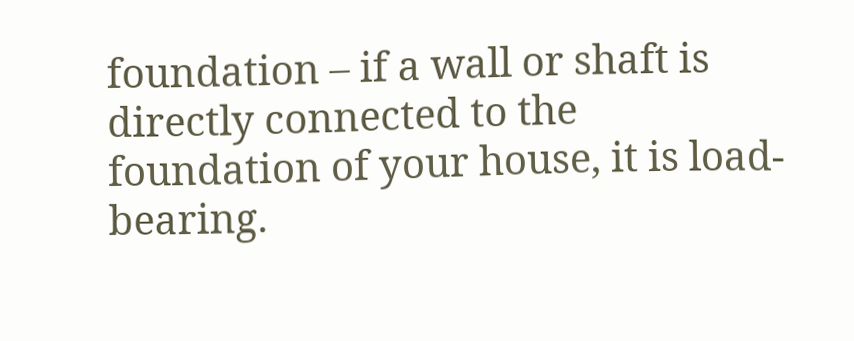foundation – if a wall or shaft is directly connected to the foundation of your house, it is load-bearing.